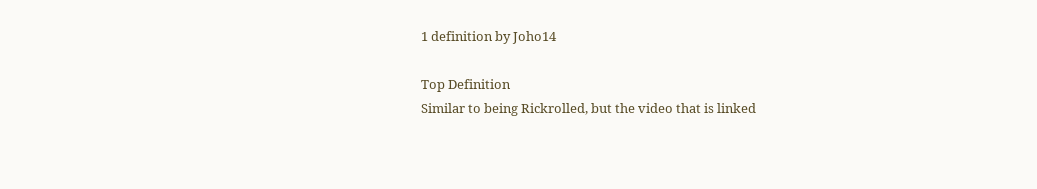1 definition by Joho14

Top Definition
Similar to being Rickrolled, but the video that is linked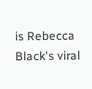is Rebecca Black's viral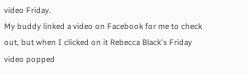video Friday.
My buddy linked a video on Facebook for me to check out, but when I clicked on it Rebecca Black's Friday video popped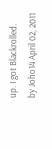up. I got Blackrolled.
by Joho14 April 02, 2011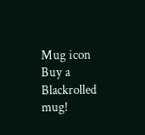Mug icon
Buy a Blackrolled mug!